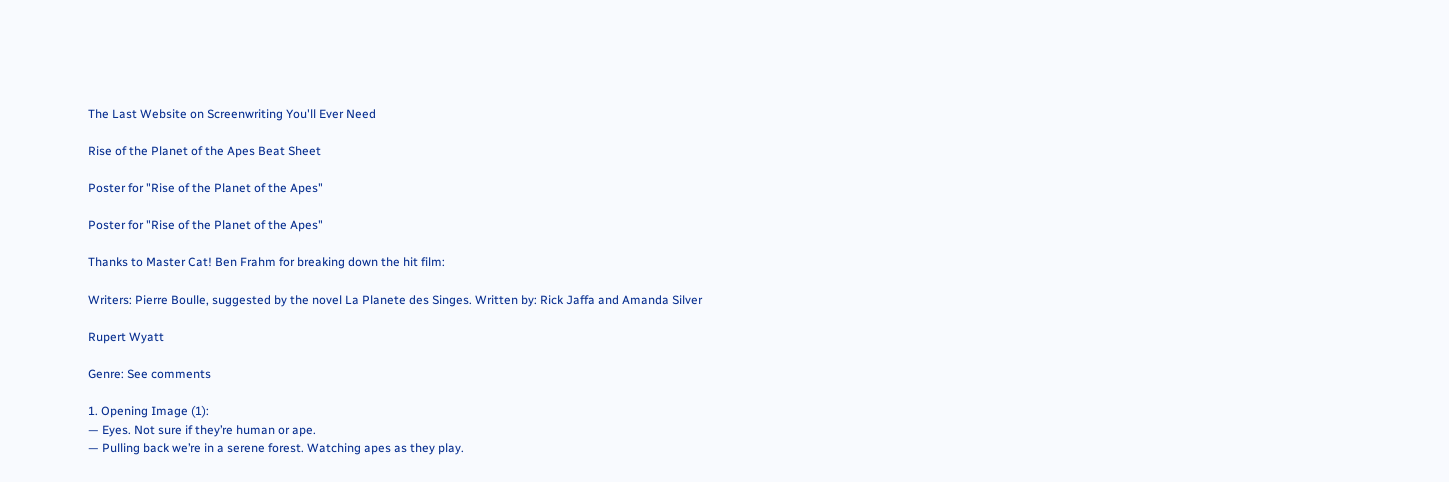The Last Website on Screenwriting You'll Ever Need

Rise of the Planet of the Apes Beat Sheet

Poster for "Rise of the Planet of the Apes"

Poster for "Rise of the Planet of the Apes"

Thanks to Master Cat! Ben Frahm for breaking down the hit film:

Writers: Pierre Boulle, suggested by the novel La Planete des Singes. Written by: Rick Jaffa and Amanda Silver

Rupert Wyatt

Genre: See comments

1. Opening Image (1):
— Eyes. Not sure if they’re human or ape.
— Pulling back we’re in a serene forest. Watching apes as they play.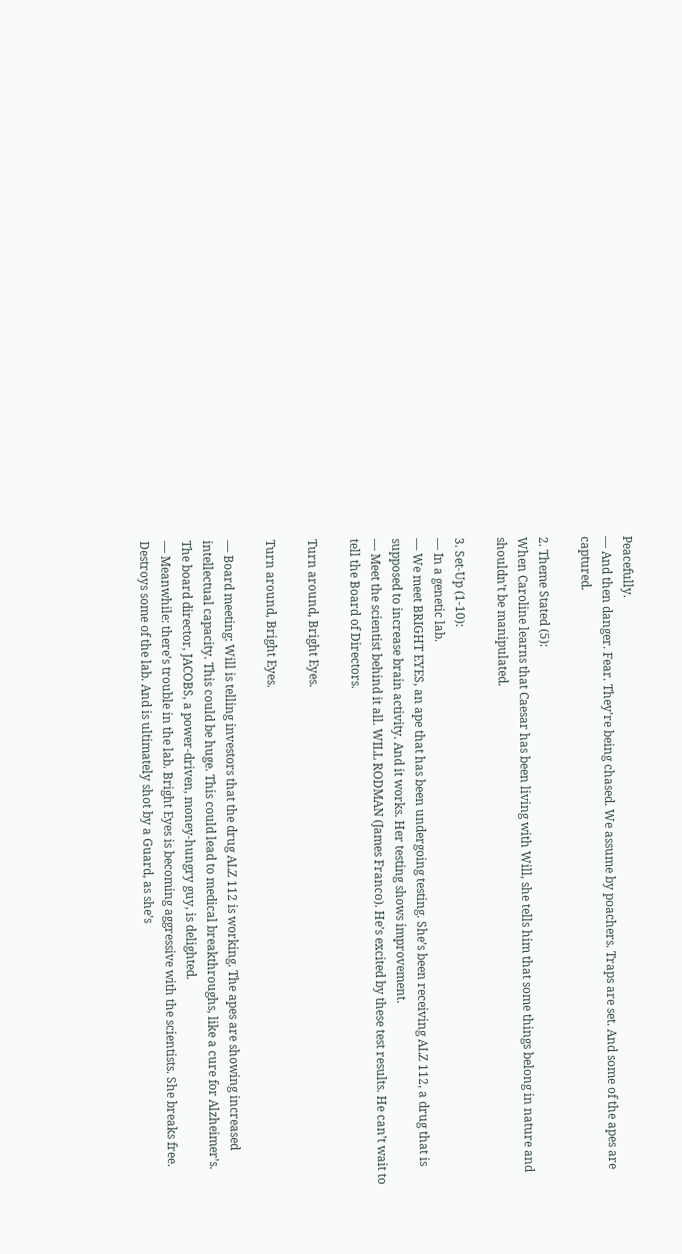Peacefully.
— And then danger. Fear. They’re being chased. We assume by poachers. Traps are set. And some of the apes are captured.

2. Theme Stated (5):
When Caroline learns that Caesar has been living with Will, she tells him that some things belong in nature and shouldn’t be manipulated.

3. Set-Up (1-10):
— In a genetic lab.
— We meet BRIGHT EYES, an ape that has been undergoing testing. She’s been receiving ALZ 112, a drug that is supposed to increase brain activity. And it works. Her testing shows improvement.
— Meet the scientist behind it all. WILL RODMAN (James Franco). He’s excited by these test results. He can’t wait to tell the Board of Directors.

Turn around, Bright Eyes.

Turn around, Bright Eyes.

— Board meeting: Will is telling investors that the drug ALZ 112 is working. The apes are showing increased intellectual capacity. This could be huge. This could lead to medical breakthroughs, like a cure for Alzheimer’s. The board director, JACOBS, a power-driven, money-hungry guy, is delighted.
— Meanwhile: there’s trouble in the lab. Bright Eyes is becoming aggressive with the scientists. She breaks free. Destroys some of the lab. And is ultimately shot by a Guard, as she’s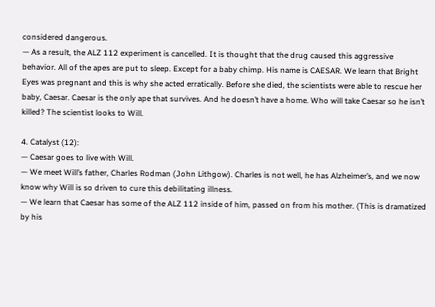considered dangerous.
— As a result, the ALZ 112 experiment is cancelled. It is thought that the drug caused this aggressive behavior. All of the apes are put to sleep. Except for a baby chimp. His name is CAESAR. We learn that Bright Eyes was pregnant and this is why she acted erratically. Before she died, the scientists were able to rescue her baby, Caesar. Caesar is the only ape that survives. And he doesn’t have a home. Who will take Caesar so he isn’t killed? The scientist looks to Will.

4. Catalyst (12):
— Caesar goes to live with Will.
— We meet Will’s father, Charles Rodman (John Lithgow). Charles is not well, he has Alzheimer’s, and we now know why Will is so driven to cure this debilitating illness.
— We learn that Caesar has some of the ALZ 112 inside of him, passed on from his mother. (This is dramatized by his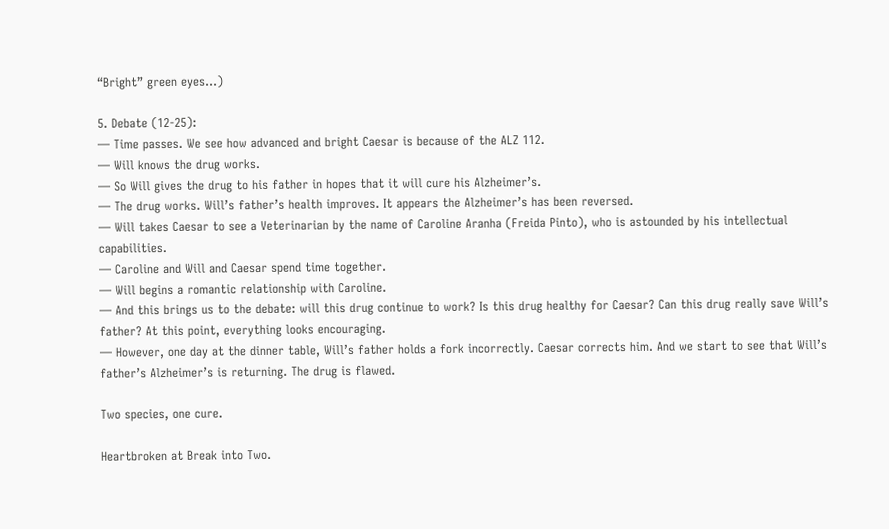“Bright” green eyes…)

5. Debate (12-25):
— Time passes. We see how advanced and bright Caesar is because of the ALZ 112.
— Will knows the drug works.
— So Will gives the drug to his father in hopes that it will cure his Alzheimer’s.
— The drug works. Will’s father’s health improves. It appears the Alzheimer’s has been reversed.
— Will takes Caesar to see a Veterinarian by the name of Caroline Aranha (Freida Pinto), who is astounded by his intellectual capabilities.
— Caroline and Will and Caesar spend time together.
— Will begins a romantic relationship with Caroline.
— And this brings us to the debate: will this drug continue to work? Is this drug healthy for Caesar? Can this drug really save Will’s father? At this point, everything looks encouraging.
— However, one day at the dinner table, Will’s father holds a fork incorrectly. Caesar corrects him. And we start to see that Will’s father’s Alzheimer’s is returning. The drug is flawed.

Two species, one cure.

Heartbroken at Break into Two.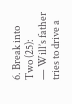6. Break into Two (25):
— Will’s father tries to drive a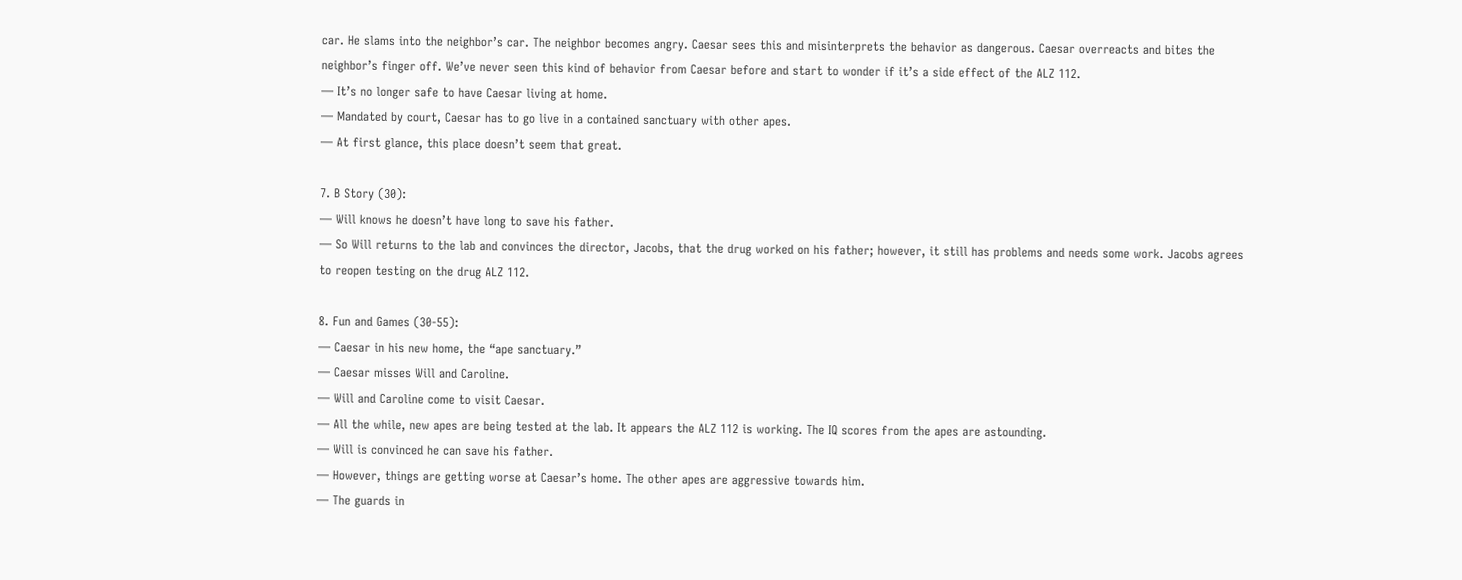car. He slams into the neighbor’s car. The neighbor becomes angry. Caesar sees this and misinterprets the behavior as dangerous. Caesar overreacts and bites the neighbor’s finger off. We’ve never seen this kind of behavior from Caesar before and start to wonder if it’s a side effect of the ALZ 112.
— It’s no longer safe to have Caesar living at home.
— Mandated by court, Caesar has to go live in a contained sanctuary with other apes.
— At first glance, this place doesn’t seem that great.

7. B Story (30):
— Will knows he doesn’t have long to save his father.
— So Will returns to the lab and convinces the director, Jacobs, that the drug worked on his father; however, it still has problems and needs some work. Jacobs agrees to reopen testing on the drug ALZ 112.

8. Fun and Games (30-55):
— Caesar in his new home, the “ape sanctuary.”
— Caesar misses Will and Caroline.
— Will and Caroline come to visit Caesar.
— All the while, new apes are being tested at the lab. It appears the ALZ 112 is working. The IQ scores from the apes are astounding.
— Will is convinced he can save his father.
— However, things are getting worse at Caesar’s home. The other apes are aggressive towards him.
— The guards in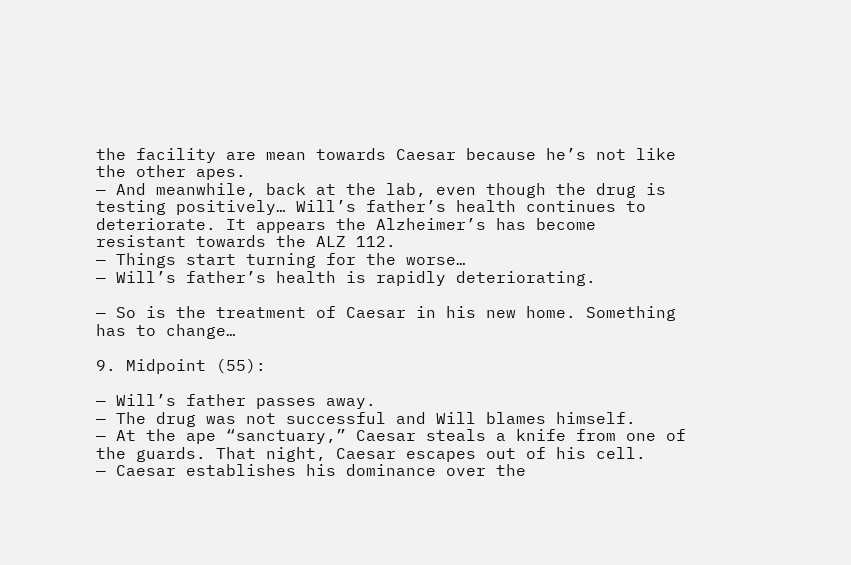the facility are mean towards Caesar because he’s not like the other apes.
— And meanwhile, back at the lab, even though the drug is testing positively… Will’s father’s health continues to deteriorate. It appears the Alzheimer’s has become resistant towards the ALZ 112.
— Things start turning for the worse…
— Will’s father’s health is rapidly deteriorating.

— So is the treatment of Caesar in his new home. Something has to change…

9. Midpoint (55):

— Will’s father passes away.
— The drug was not successful and Will blames himself.
— At the ape “sanctuary,” Caesar steals a knife from one of the guards. That night, Caesar escapes out of his cell.
— Caesar establishes his dominance over the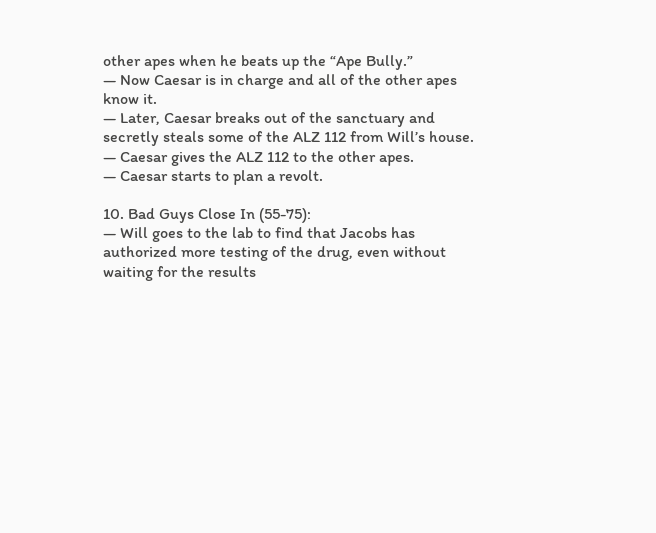other apes when he beats up the “Ape Bully.”
— Now Caesar is in charge and all of the other apes know it.
— Later, Caesar breaks out of the sanctuary and secretly steals some of the ALZ 112 from Will’s house.
— Caesar gives the ALZ 112 to the other apes.
— Caesar starts to plan a revolt.

10. Bad Guys Close In (55-75):
— Will goes to the lab to find that Jacobs has authorized more testing of the drug, even without waiting for the results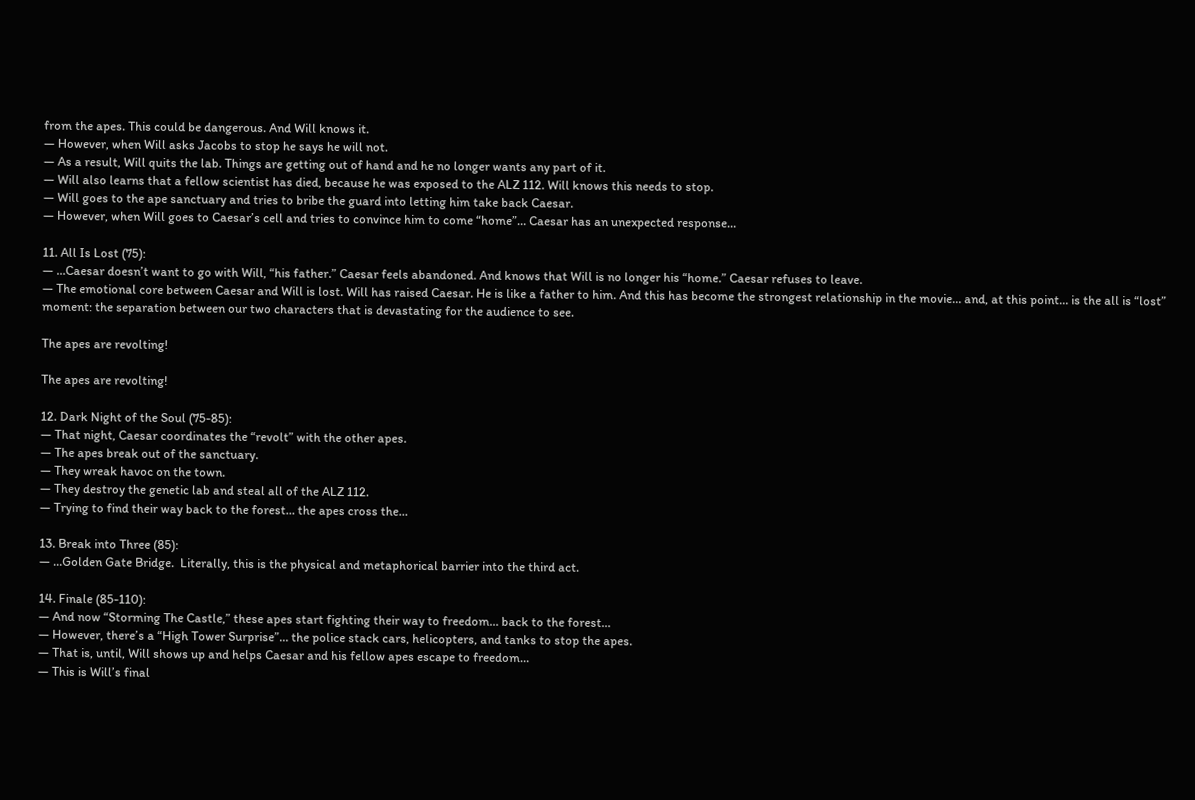from the apes. This could be dangerous. And Will knows it.
— However, when Will asks Jacobs to stop he says he will not.
— As a result, Will quits the lab. Things are getting out of hand and he no longer wants any part of it.
— Will also learns that a fellow scientist has died, because he was exposed to the ALZ 112. Will knows this needs to stop.
— Will goes to the ape sanctuary and tries to bribe the guard into letting him take back Caesar.
— However, when Will goes to Caesar’s cell and tries to convince him to come “home”… Caesar has an unexpected response…

11. All Is Lost (75):
— …Caesar doesn’t want to go with Will, “his father.” Caesar feels abandoned. And knows that Will is no longer his “home.” Caesar refuses to leave.
— The emotional core between Caesar and Will is lost. Will has raised Caesar. He is like a father to him. And this has become the strongest relationship in the movie… and, at this point… is the all is “lost” moment: the separation between our two characters that is devastating for the audience to see.

The apes are revolting!

The apes are revolting!

12. Dark Night of the Soul (75-85):
— That night, Caesar coordinates the “revolt” with the other apes.
— The apes break out of the sanctuary.
— They wreak havoc on the town.
— They destroy the genetic lab and steal all of the ALZ 112.
— Trying to find their way back to the forest… the apes cross the…

13. Break into Three (85):
— …Golden Gate Bridge.  Literally, this is the physical and metaphorical barrier into the third act.

14. Finale (85-110):
— And now “Storming The Castle,” these apes start fighting their way to freedom… back to the forest…
— However, there’s a “High Tower Surprise”… the police stack cars, helicopters, and tanks to stop the apes.
— That is, until, Will shows up and helps Caesar and his fellow apes escape to freedom…
— This is Will’s final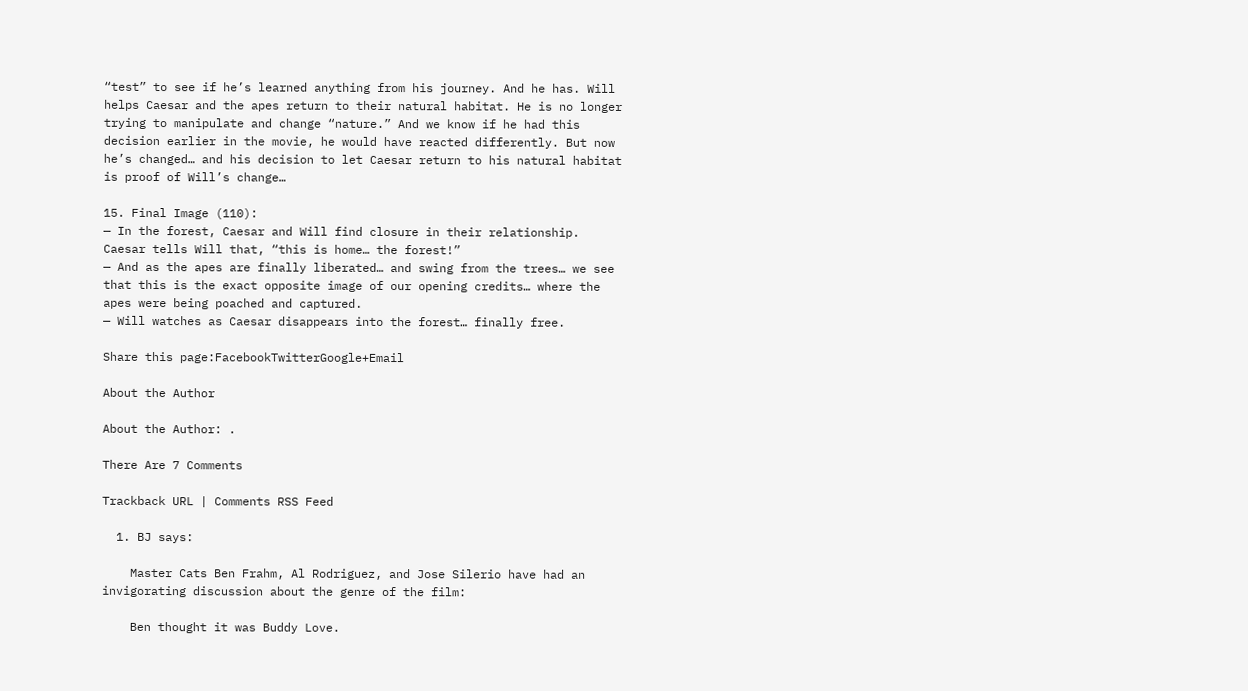“test” to see if he’s learned anything from his journey. And he has. Will helps Caesar and the apes return to their natural habitat. He is no longer trying to manipulate and change “nature.” And we know if he had this decision earlier in the movie, he would have reacted differently. But now he’s changed… and his decision to let Caesar return to his natural habitat is proof of Will’s change…

15. Final Image (110):
— In the forest, Caesar and Will find closure in their relationship. Caesar tells Will that, “this is home… the forest!”
— And as the apes are finally liberated… and swing from the trees… we see that this is the exact opposite image of our opening credits… where the apes were being poached and captured.
— Will watches as Caesar disappears into the forest… finally free.

Share this page:FacebookTwitterGoogle+Email

About the Author

About the Author: .

There Are 7 Comments

Trackback URL | Comments RSS Feed

  1. BJ says:

    Master Cats Ben Frahm, Al Rodriguez, and Jose Silerio have had an invigorating discussion about the genre of the film:

    Ben thought it was Buddy Love.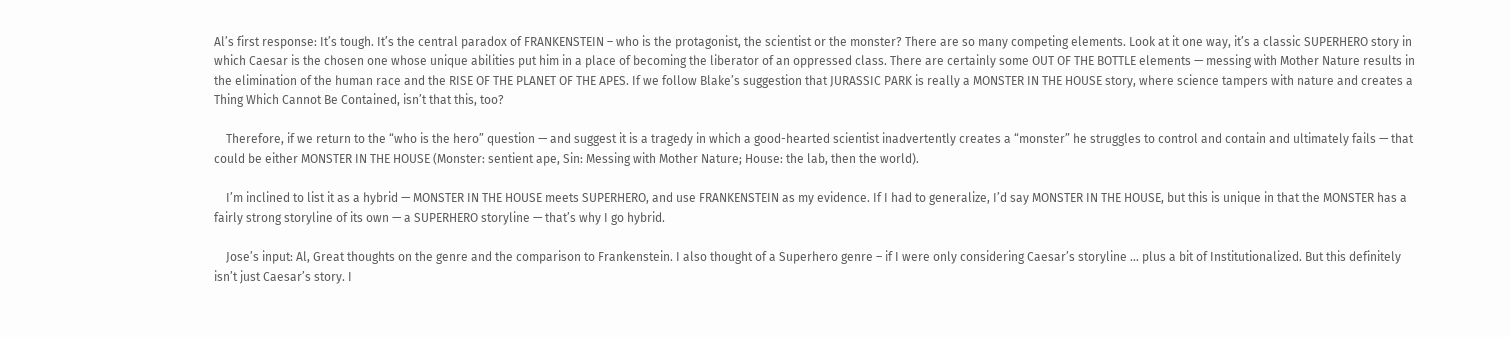Al’s first response: It’s tough. It’s the central paradox of FRANKENSTEIN – who is the protagonist, the scientist or the monster? There are so many competing elements. Look at it one way, it’s a classic SUPERHERO story in which Caesar is the chosen one whose unique abilities put him in a place of becoming the liberator of an oppressed class. There are certainly some OUT OF THE BOTTLE elements — messing with Mother Nature results in the elimination of the human race and the RISE OF THE PLANET OF THE APES. If we follow Blake’s suggestion that JURASSIC PARK is really a MONSTER IN THE HOUSE story, where science tampers with nature and creates a Thing Which Cannot Be Contained, isn’t that this, too?

    Therefore, if we return to the “who is the hero” question — and suggest it is a tragedy in which a good-hearted scientist inadvertently creates a “monster” he struggles to control and contain and ultimately fails — that could be either MONSTER IN THE HOUSE (Monster: sentient ape, Sin: Messing with Mother Nature; House: the lab, then the world).

    I’m inclined to list it as a hybrid — MONSTER IN THE HOUSE meets SUPERHERO, and use FRANKENSTEIN as my evidence. If I had to generalize, I’d say MONSTER IN THE HOUSE, but this is unique in that the MONSTER has a fairly strong storyline of its own — a SUPERHERO storyline — that’s why I go hybrid.

    Jose’s input: Al, Great thoughts on the genre and the comparison to Frankenstein. I also thought of a Superhero genre – if I were only considering Caesar’s storyline … plus a bit of Institutionalized. But this definitely isn’t just Caesar’s story. I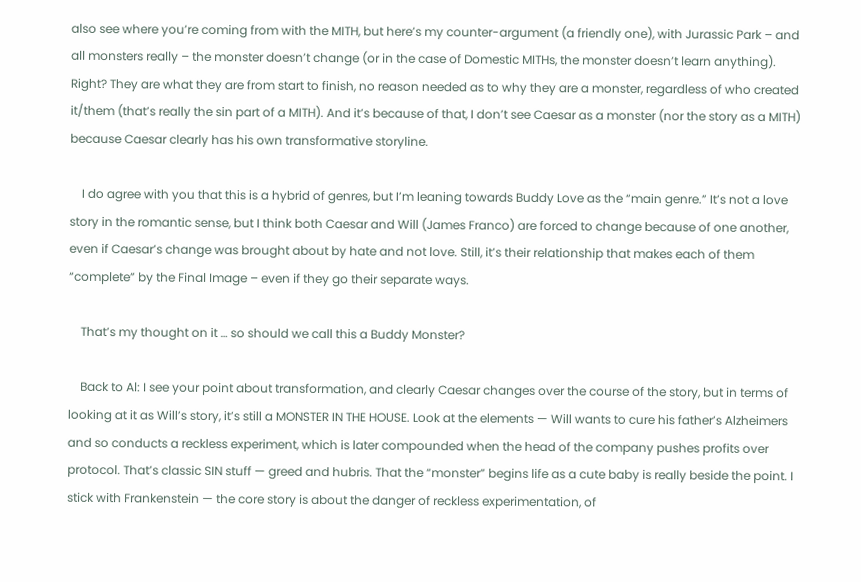also see where you’re coming from with the MITH, but here’s my counter-argument (a friendly one), with Jurassic Park – and all monsters really – the monster doesn’t change (or in the case of Domestic MITHs, the monster doesn’t learn anything). Right? They are what they are from start to finish, no reason needed as to why they are a monster, regardless of who created it/them (that’s really the sin part of a MITH). And it’s because of that, I don’t see Caesar as a monster (nor the story as a MITH) because Caesar clearly has his own transformative storyline.

    I do agree with you that this is a hybrid of genres, but I’m leaning towards Buddy Love as the “main genre.” It’s not a love story in the romantic sense, but I think both Caesar and Will (James Franco) are forced to change because of one another, even if Caesar’s change was brought about by hate and not love. Still, it’s their relationship that makes each of them “complete” by the Final Image – even if they go their separate ways.

    That’s my thought on it … so should we call this a Buddy Monster?

    Back to Al: I see your point about transformation, and clearly Caesar changes over the course of the story, but in terms of looking at it as Will’s story, it’s still a MONSTER IN THE HOUSE. Look at the elements — Will wants to cure his father’s Alzheimers and so conducts a reckless experiment, which is later compounded when the head of the company pushes profits over protocol. That’s classic SIN stuff — greed and hubris. That the “monster” begins life as a cute baby is really beside the point. I stick with Frankenstein — the core story is about the danger of reckless experimentation, of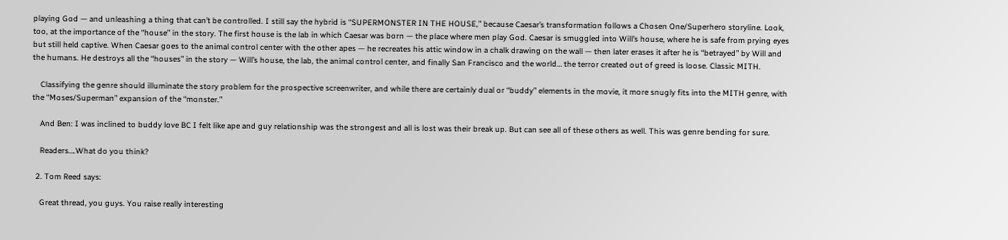playing God — and unleashing a thing that can’t be controlled. I still say the hybrid is “SUPERMONSTER IN THE HOUSE,” because Caesar’s transformation follows a Chosen One/Superhero storyline. Look, too, at the importance of the “house” in the story. The first house is the lab in which Caesar was born — the place where men play God. Caesar is smuggled into Will’s house, where he is safe from prying eyes but still held captive. When Caesar goes to the animal control center with the other apes — he recreates his attic window in a chalk drawing on the wall — then later erases it after he is “betrayed” by Will and the humans. He destroys all the “houses” in the story — Will’s house, the lab, the animal control center, and finally San Francisco and the world… the terror created out of greed is loose. Classic MITH.

    Classifying the genre should illuminate the story problem for the prospective screenwriter, and while there are certainly dual or “buddy” elements in the movie, it more snugly fits into the MITH genre, with the “Moses/Superman” expansion of the “monster.”

    And Ben: I was inclined to buddy love BC I felt like ape and guy relationship was the strongest and all is lost was their break up. But can see all of these others as well. This was genre bending for sure.

    Readers….What do you think?

  2. Tom Reed says:

    Great thread, you guys. You raise really interesting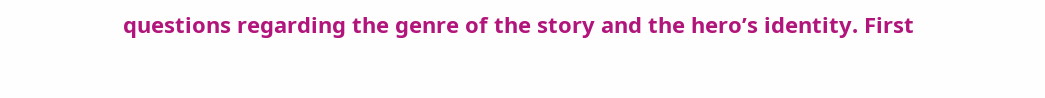questions regarding the genre of the story and the hero’s identity. First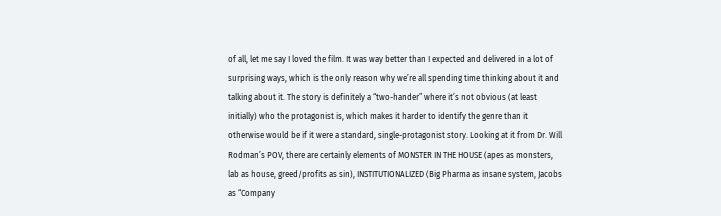of all, let me say I loved the film. It was way better than I expected and delivered in a lot of surprising ways, which is the only reason why we’re all spending time thinking about it and talking about it. The story is definitely a “two-hander” where it’s not obvious (at least initially) who the protagonist is, which makes it harder to identify the genre than it otherwise would be if it were a standard, single-protagonist story. Looking at it from Dr. Will Rodman’s POV, there are certainly elements of MONSTER IN THE HOUSE (apes as monsters, lab as house, greed/profits as sin), INSTITUTIONALIZED (Big Pharma as insane system, Jacobs as “Company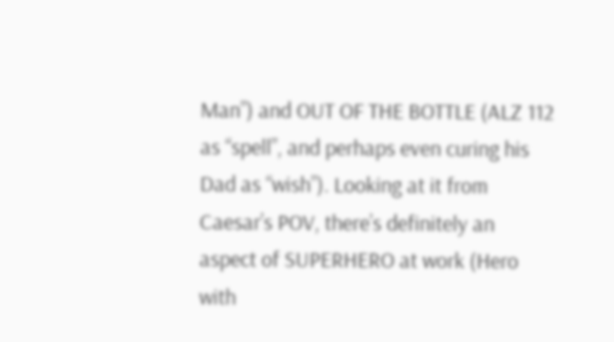Man”) and OUT OF THE BOTTLE (ALZ 112 as “spell”, and perhaps even curing his Dad as “wish”). Looking at it from Caesar’s POV, there’s definitely an aspect of SUPERHERO at work (Hero with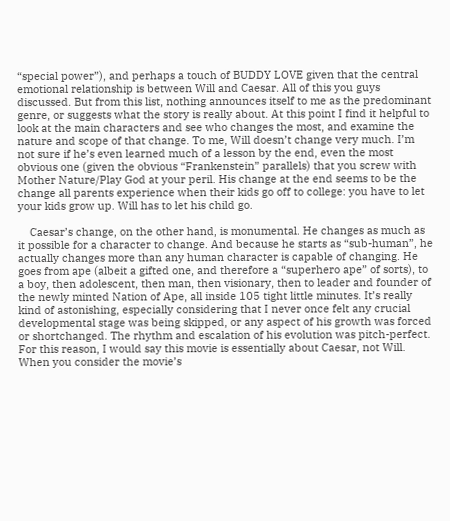“special power”), and perhaps a touch of BUDDY LOVE given that the central emotional relationship is between Will and Caesar. All of this you guys discussed. But from this list, nothing announces itself to me as the predominant genre, or suggests what the story is really about. At this point I find it helpful to look at the main characters and see who changes the most, and examine the nature and scope of that change. To me, Will doesn’t change very much. I’m not sure if he’s even learned much of a lesson by the end, even the most obvious one (given the obvious “Frankenstein” parallels) that you screw with Mother Nature/Play God at your peril. His change at the end seems to be the change all parents experience when their kids go off to college: you have to let your kids grow up. Will has to let his child go.

    Caesar’s change, on the other hand, is monumental. He changes as much as it possible for a character to change. And because he starts as “sub-human”, he actually changes more than any human character is capable of changing. He goes from ape (albeit a gifted one, and therefore a “superhero ape” of sorts), to a boy, then adolescent, then man, then visionary, then to leader and founder of the newly minted Nation of Ape, all inside 105 tight little minutes. It’s really kind of astonishing, especially considering that I never once felt any crucial developmental stage was being skipped, or any aspect of his growth was forced or shortchanged. The rhythm and escalation of his evolution was pitch-perfect. For this reason, I would say this movie is essentially about Caesar, not Will. When you consider the movie’s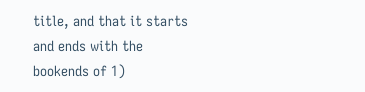title, and that it starts and ends with the bookends of 1)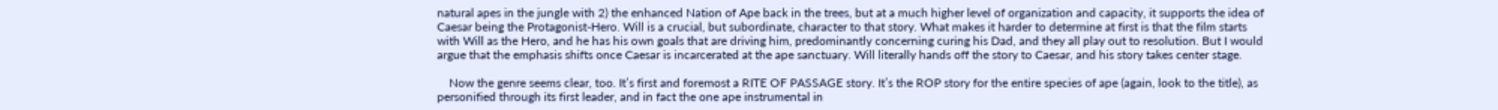natural apes in the jungle with 2) the enhanced Nation of Ape back in the trees, but at a much higher level of organization and capacity, it supports the idea of Caesar being the Protagonist-Hero. Will is a crucial, but subordinate, character to that story. What makes it harder to determine at first is that the film starts with Will as the Hero, and he has his own goals that are driving him, predominantly concerning curing his Dad, and they all play out to resolution. But I would argue that the emphasis shifts once Caesar is incarcerated at the ape sanctuary. Will literally hands off the story to Caesar, and his story takes center stage.

    Now the genre seems clear, too. It’s first and foremost a RITE OF PASSAGE story. It’s the ROP story for the entire species of ape (again, look to the title), as personified through its first leader, and in fact the one ape instrumental in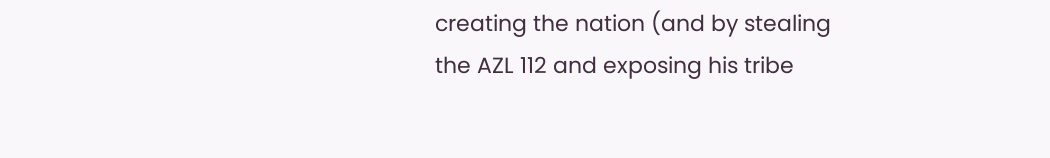creating the nation (and by stealing the AZL 112 and exposing his tribe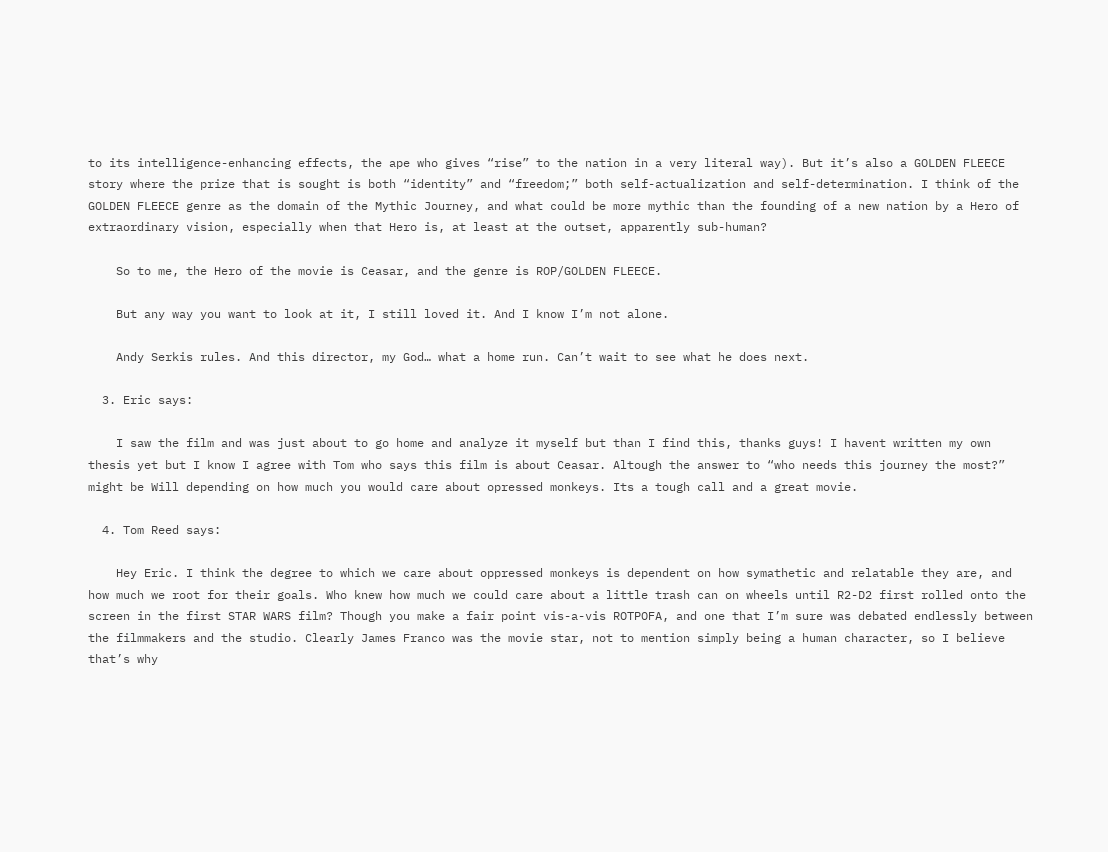to its intelligence-enhancing effects, the ape who gives “rise” to the nation in a very literal way). But it’s also a GOLDEN FLEECE story where the prize that is sought is both “identity” and “freedom;” both self-actualization and self-determination. I think of the GOLDEN FLEECE genre as the domain of the Mythic Journey, and what could be more mythic than the founding of a new nation by a Hero of extraordinary vision, especially when that Hero is, at least at the outset, apparently sub-human?

    So to me, the Hero of the movie is Ceasar, and the genre is ROP/GOLDEN FLEECE.

    But any way you want to look at it, I still loved it. And I know I’m not alone.

    Andy Serkis rules. And this director, my God… what a home run. Can’t wait to see what he does next.

  3. Eric says:

    I saw the film and was just about to go home and analyze it myself but than I find this, thanks guys! I havent written my own thesis yet but I know I agree with Tom who says this film is about Ceasar. Altough the answer to “who needs this journey the most?” might be Will depending on how much you would care about opressed monkeys. Its a tough call and a great movie.

  4. Tom Reed says:

    Hey Eric. I think the degree to which we care about oppressed monkeys is dependent on how symathetic and relatable they are, and how much we root for their goals. Who knew how much we could care about a little trash can on wheels until R2-D2 first rolled onto the screen in the first STAR WARS film? Though you make a fair point vis-a-vis ROTPOFA, and one that I’m sure was debated endlessly between the filmmakers and the studio. Clearly James Franco was the movie star, not to mention simply being a human character, so I believe that’s why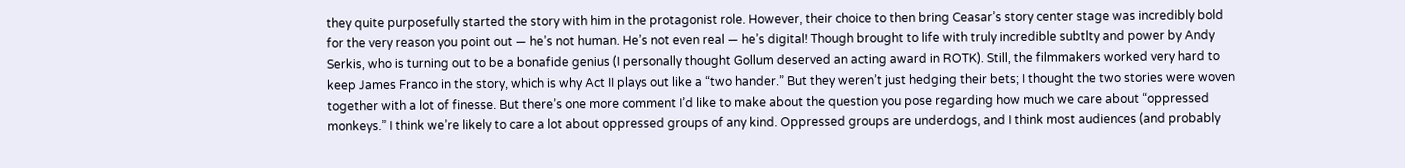they quite purposefully started the story with him in the protagonist role. However, their choice to then bring Ceasar’s story center stage was incredibly bold for the very reason you point out — he’s not human. He’s not even real — he’s digital! Though brought to life with truly incredible subtlty and power by Andy Serkis, who is turning out to be a bonafide genius (I personally thought Gollum deserved an acting award in ROTK). Still, the filmmakers worked very hard to keep James Franco in the story, which is why Act II plays out like a “two hander.” But they weren’t just hedging their bets; I thought the two stories were woven together with a lot of finesse. But there’s one more comment I’d like to make about the question you pose regarding how much we care about “oppressed monkeys.” I think we’re likely to care a lot about oppressed groups of any kind. Oppressed groups are underdogs, and I think most audiences (and probably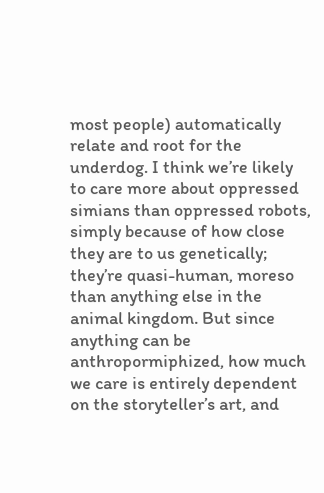most people) automatically relate and root for the underdog. I think we’re likely to care more about oppressed simians than oppressed robots, simply because of how close they are to us genetically; they’re quasi-human, moreso than anything else in the animal kingdom. But since anything can be anthropormiphized, how much we care is entirely dependent on the storyteller’s art, and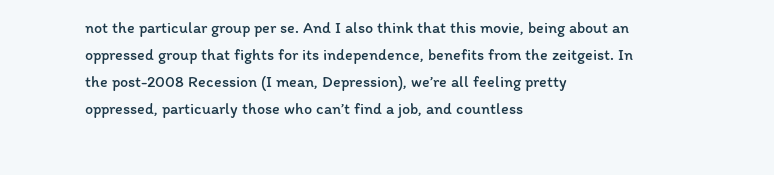not the particular group per se. And I also think that this movie, being about an oppressed group that fights for its independence, benefits from the zeitgeist. In the post-2008 Recession (I mean, Depression), we’re all feeling pretty oppressed, particuarly those who can’t find a job, and countless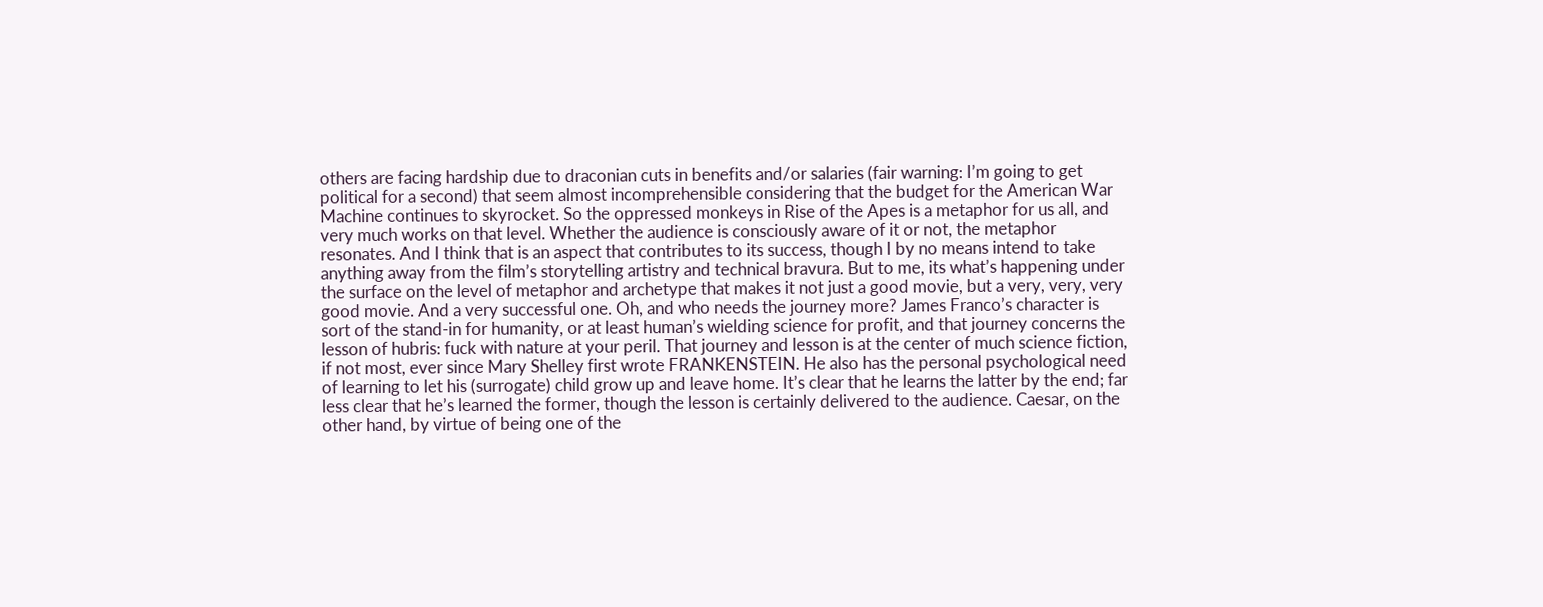others are facing hardship due to draconian cuts in benefits and/or salaries (fair warning: I’m going to get political for a second) that seem almost incomprehensible considering that the budget for the American War Machine continues to skyrocket. So the oppressed monkeys in Rise of the Apes is a metaphor for us all, and very much works on that level. Whether the audience is consciously aware of it or not, the metaphor resonates. And I think that is an aspect that contributes to its success, though I by no means intend to take anything away from the film’s storytelling artistry and technical bravura. But to me, its what’s happening under the surface on the level of metaphor and archetype that makes it not just a good movie, but a very, very, very good movie. And a very successful one. Oh, and who needs the journey more? James Franco’s character is sort of the stand-in for humanity, or at least human’s wielding science for profit, and that journey concerns the lesson of hubris: fuck with nature at your peril. That journey and lesson is at the center of much science fiction, if not most, ever since Mary Shelley first wrote FRANKENSTEIN. He also has the personal psychological need of learning to let his (surrogate) child grow up and leave home. It’s clear that he learns the latter by the end; far less clear that he’s learned the former, though the lesson is certainly delivered to the audience. Caesar, on the other hand, by virtue of being one of the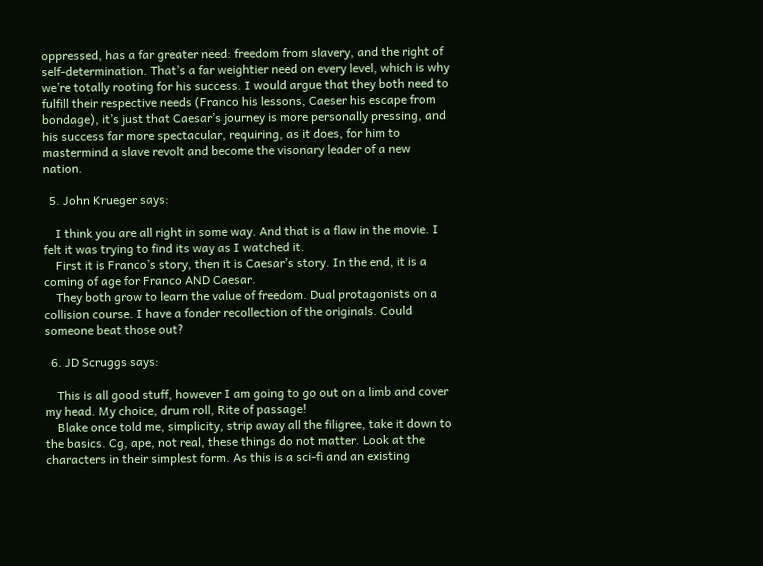oppressed, has a far greater need: freedom from slavery, and the right of self-determination. That’s a far weightier need on every level, which is why we’re totally rooting for his success. I would argue that they both need to fulfill their respective needs (Franco his lessons, Caeser his escape from bondage), it’s just that Caesar’s journey is more personally pressing, and his success far more spectacular, requiring, as it does, for him to mastermind a slave revolt and become the visonary leader of a new nation.

  5. John Krueger says:

    I think you are all right in some way. And that is a flaw in the movie. I felt it was trying to find its way as I watched it.
    First it is Franco’s story, then it is Caesar’s story. In the end, it is a coming of age for Franco AND Caesar.
    They both grow to learn the value of freedom. Dual protagonists on a collision course. I have a fonder recollection of the originals. Could someone beat those out?

  6. JD Scruggs says:

    This is all good stuff, however I am going to go out on a limb and cover my head. My choice, drum roll, Rite of passage!
    Blake once told me, simplicity, strip away all the filigree, take it down to the basics. Cg, ape, not real, these things do not matter. Look at the characters in their simplest form. As this is a sci-fi and an existing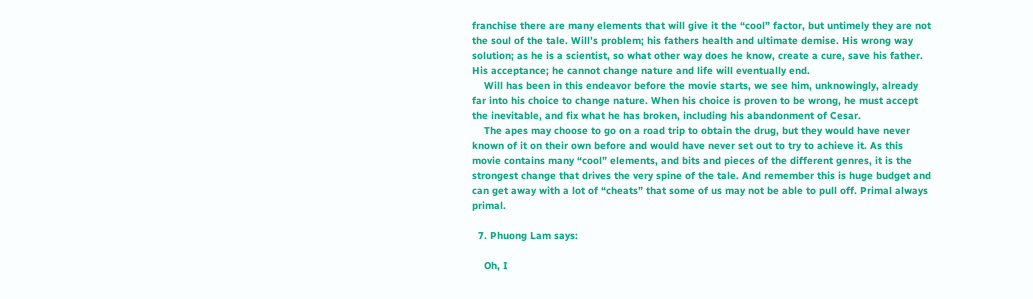franchise there are many elements that will give it the “cool” factor, but untimely they are not the soul of the tale. Will’s problem; his fathers health and ultimate demise. His wrong way solution; as he is a scientist, so what other way does he know, create a cure, save his father. His acceptance; he cannot change nature and life will eventually end.
    Will has been in this endeavor before the movie starts, we see him, unknowingly, already far into his choice to change nature. When his choice is proven to be wrong, he must accept the inevitable, and fix what he has broken, including his abandonment of Cesar.
    The apes may choose to go on a road trip to obtain the drug, but they would have never known of it on their own before and would have never set out to try to achieve it. As this movie contains many “cool” elements, and bits and pieces of the different genres, it is the strongest change that drives the very spine of the tale. And remember this is huge budget and can get away with a lot of “cheats” that some of us may not be able to pull off. Primal always primal.

  7. Phuong Lam says:

    Oh, I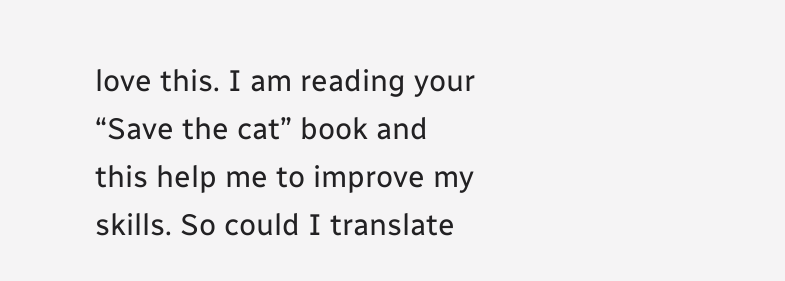love this. I am reading your “Save the cat” book and this help me to improve my skills. So could I translate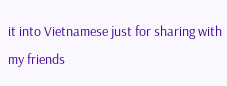it into Vietnamese just for sharing with my friends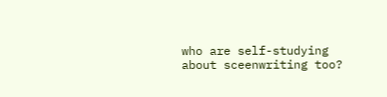who are self-studying about sceenwriting too?